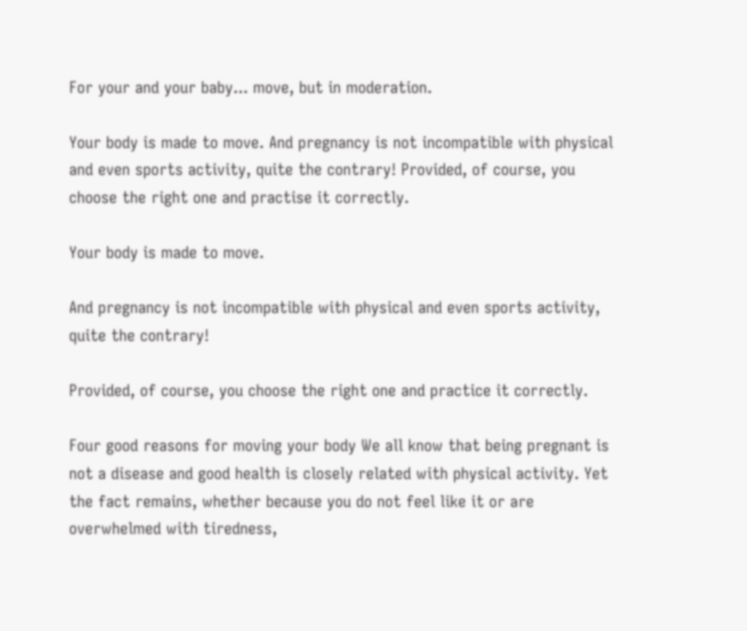For your and your baby... move, but in moderation.

Your body is made to move. And pregnancy is not incompatible with physical and even sports activity, quite the contrary! Provided, of course, you choose the right one and practise it correctly.

Your body is made to move.

And pregnancy is not incompatible with physical and even sports activity, quite the contrary!

Provided, of course, you choose the right one and practice it correctly.

Four good reasons for moving your body We all know that being pregnant is not a disease and good health is closely related with physical activity. Yet the fact remains, whether because you do not feel like it or are overwhelmed with tiredness,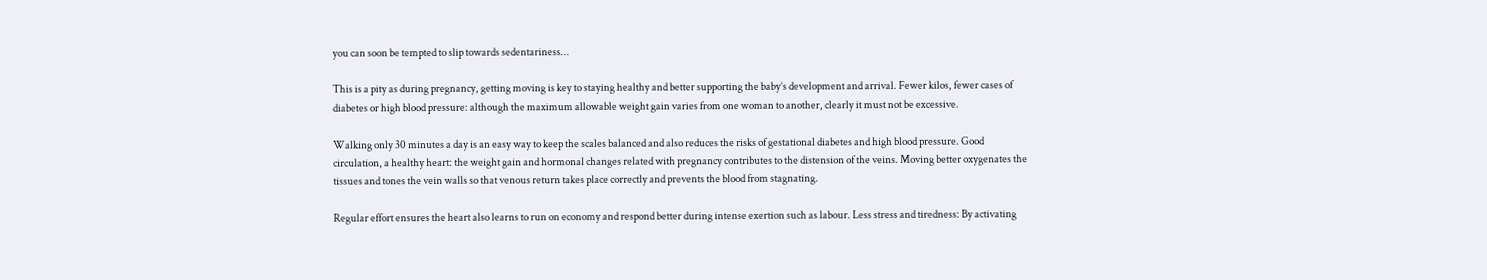you can soon be tempted to slip towards sedentariness...

This is a pity as during pregnancy, getting moving is key to staying healthy and better supporting the baby’s development and arrival. Fewer kilos, fewer cases of diabetes or high blood pressure: although the maximum allowable weight gain varies from one woman to another, clearly it must not be excessive.

Walking only 30 minutes a day is an easy way to keep the scales balanced and also reduces the risks of gestational diabetes and high blood pressure. Good circulation, a healthy heart: the weight gain and hormonal changes related with pregnancy contributes to the distension of the veins. Moving better oxygenates the tissues and tones the vein walls so that venous return takes place correctly and prevents the blood from stagnating.

Regular effort ensures the heart also learns to run on economy and respond better during intense exertion such as labour. Less stress and tiredness: By activating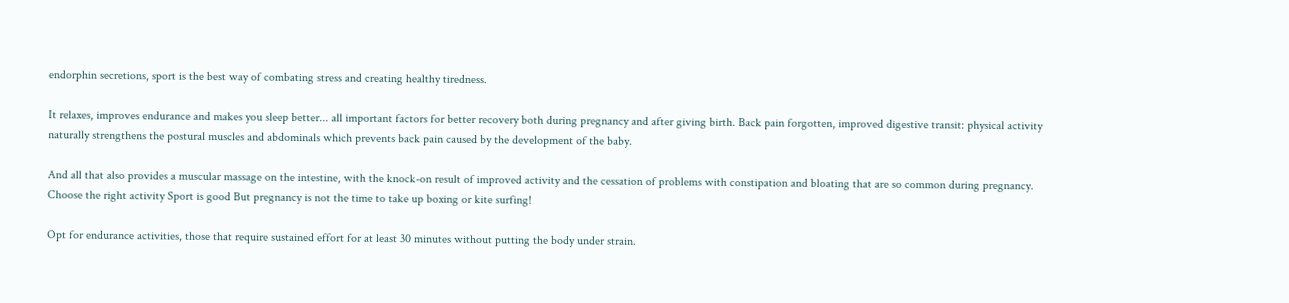endorphin secretions, sport is the best way of combating stress and creating healthy tiredness.

It relaxes, improves endurance and makes you sleep better... all important factors for better recovery both during pregnancy and after giving birth. Back pain forgotten, improved digestive transit: physical activity naturally strengthens the postural muscles and abdominals which prevents back pain caused by the development of the baby.

And all that also provides a muscular massage on the intestine, with the knock-on result of improved activity and the cessation of problems with constipation and bloating that are so common during pregnancy. Choose the right activity Sport is good But pregnancy is not the time to take up boxing or kite surfing!

Opt for endurance activities, those that require sustained effort for at least 30 minutes without putting the body under strain.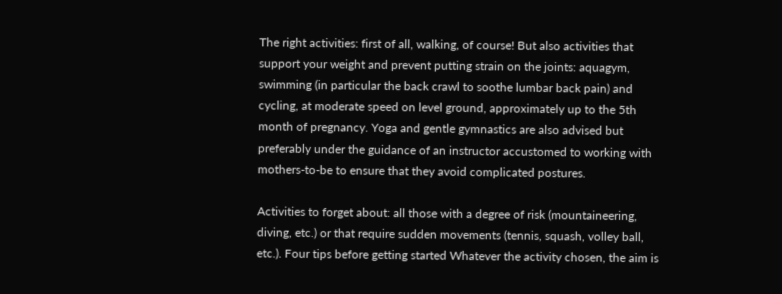The right activities: first of all, walking, of course! But also activities that support your weight and prevent putting strain on the joints: aquagym, swimming (in particular the back crawl to soothe lumbar back pain) and cycling, at moderate speed on level ground, approximately up to the 5th month of pregnancy. Yoga and gentle gymnastics are also advised but preferably under the guidance of an instructor accustomed to working with mothers-to-be to ensure that they avoid complicated postures.

Activities to forget about: all those with a degree of risk (mountaineering, diving, etc.) or that require sudden movements (tennis, squash, volley ball, etc.). Four tips before getting started Whatever the activity chosen, the aim is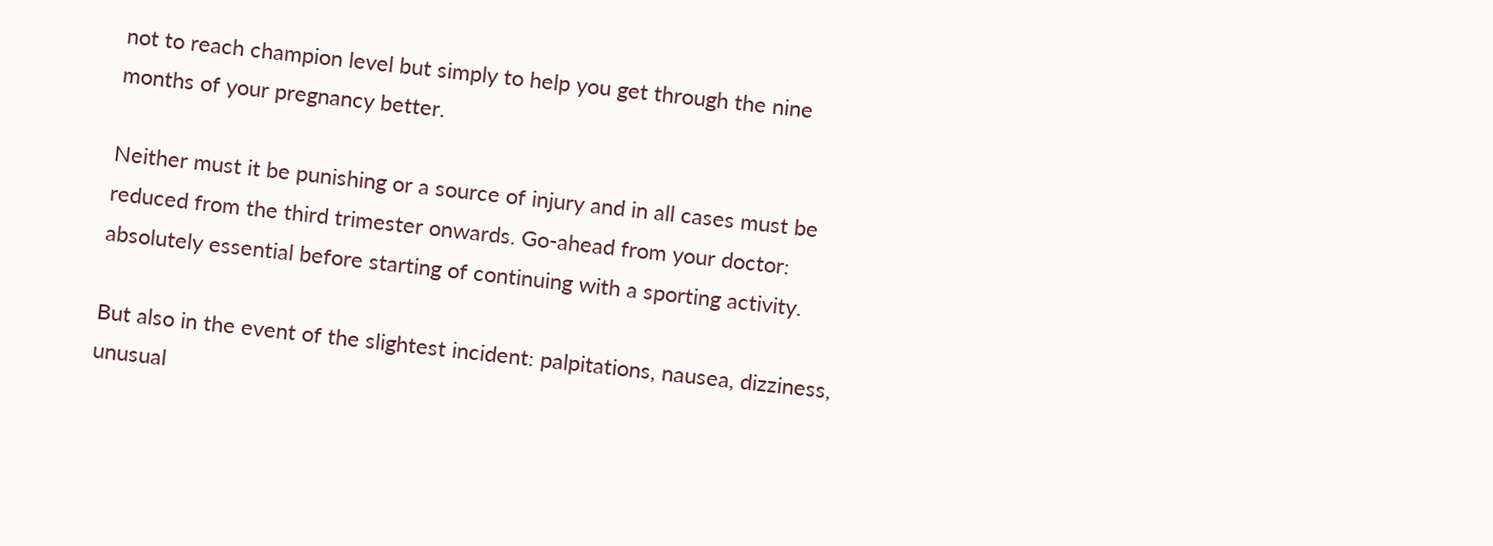not to reach champion level but simply to help you get through the nine months of your pregnancy better.

Neither must it be punishing or a source of injury and in all cases must be reduced from the third trimester onwards. Go-ahead from your doctor: absolutely essential before starting of continuing with a sporting activity.

But also in the event of the slightest incident: palpitations, nausea, dizziness, unusual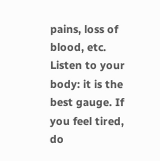pains, loss of blood, etc. Listen to your body: it is the best gauge. If you feel tired, do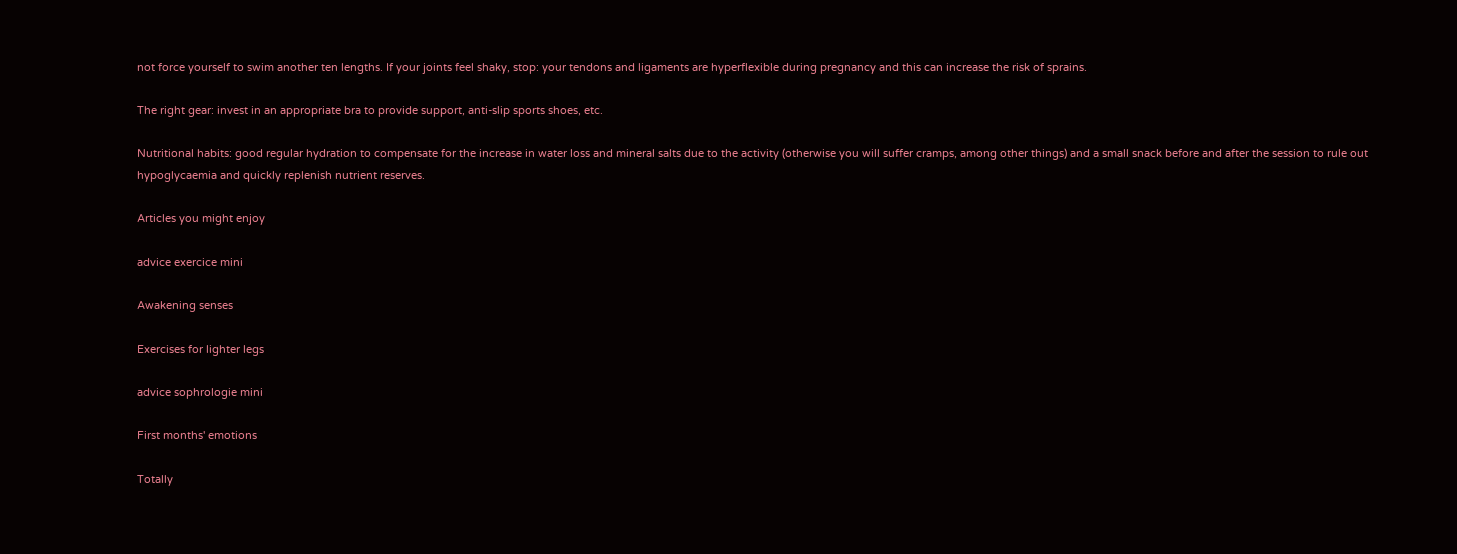not force yourself to swim another ten lengths. If your joints feel shaky, stop: your tendons and ligaments are hyperflexible during pregnancy and this can increase the risk of sprains.

The right gear: invest in an appropriate bra to provide support, anti-slip sports shoes, etc.

Nutritional habits: good regular hydration to compensate for the increase in water loss and mineral salts due to the activity (otherwise you will suffer cramps, among other things) and a small snack before and after the session to rule out hypoglycaemia and quickly replenish nutrient reserves.

Articles you might enjoy

advice exercice mini

Awakening senses

Exercises for lighter legs

advice sophrologie mini

First months' emotions

Totally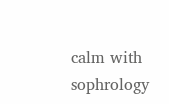calm with sophrology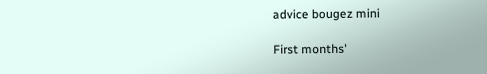advice bougez mini

First months'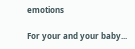emotions

For your and your baby...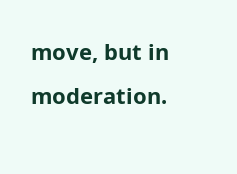move, but in moderation.